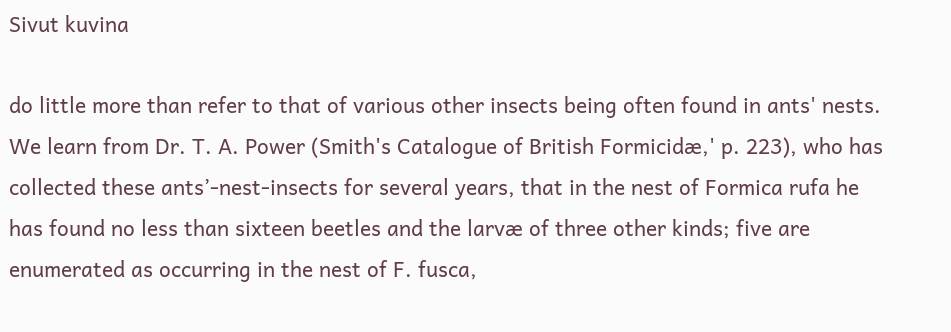Sivut kuvina

do little more than refer to that of various other insects being often found in ants' nests. We learn from Dr. T. A. Power (Smith's Catalogue of British Formicidæ,' p. 223), who has collected these ants’-nest-insects for several years, that in the nest of Formica rufa he has found no less than sixteen beetles and the larvæ of three other kinds; five are enumerated as occurring in the nest of F. fusca,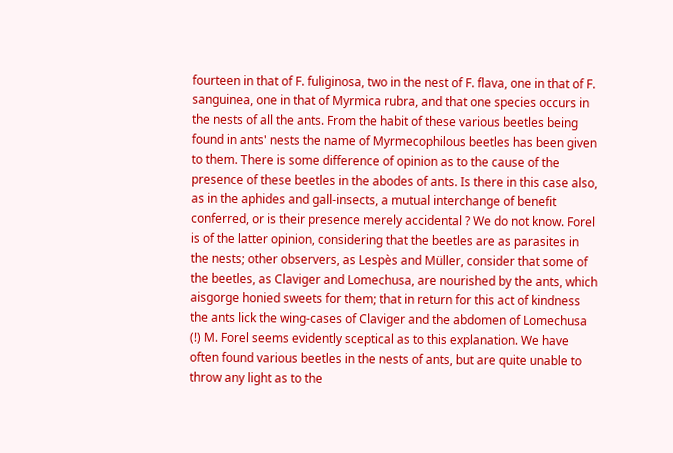fourteen in that of F. fuliginosa, two in the nest of F. flava, one in that of F. sanguinea, one in that of Myrmica rubra, and that one species occurs in the nests of all the ants. From the habit of these various beetles being found in ants' nests the name of Myrmecophilous beetles has been given to them. There is some difference of opinion as to the cause of the presence of these beetles in the abodes of ants. Is there in this case also, as in the aphides and gall-insects, a mutual interchange of benefit conferred, or is their presence merely accidental ? We do not know. Forel is of the latter opinion, considering that the beetles are as parasites in the nests; other observers, as Lespès and Müller, consider that some of the beetles, as Claviger and Lomechusa, are nourished by the ants, which aisgorge honied sweets for them; that in return for this act of kindness the ants lick the wing-cases of Claviger and the abdomen of Lomechusa (!) M. Forel seems evidently sceptical as to this explanation. We have often found various beetles in the nests of ants, but are quite unable to throw any light as to the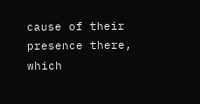cause of their presence there, which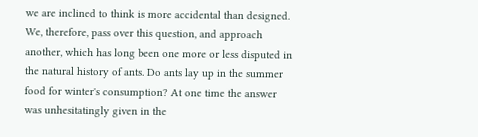we are inclined to think is more accidental than designed. We, therefore, pass over this question, and approach another, which has long been one more or less disputed in the natural history of ants. Do ants lay up in the summer food for winter's consumption? At one time the answer was unhesitatingly given in the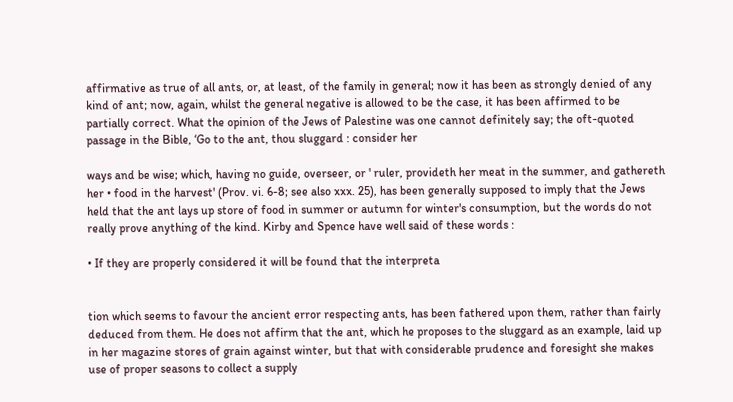affirmative as true of all ants, or, at least, of the family in general; now it has been as strongly denied of any kind of ant; now, again, whilst the general negative is allowed to be the case, it has been affirmed to be partially correct. What the opinion of the Jews of Palestine was one cannot definitely say; the oft-quoted passage in the Bible, ‘Go to the ant, thou sluggard : consider her

ways and be wise; which, having no guide, overseer, or ' ruler, provideth her meat in the summer, and gathereth her • food in the harvest' (Prov. vi. 6-8; see also xxx. 25), has been generally supposed to imply that the Jews held that the ant lays up store of food in summer or autumn for winter's consumption, but the words do not really prove anything of the kind. Kirby and Spence have well said of these words :

• If they are properly considered it will be found that the interpreta


tion which seems to favour the ancient error respecting ants, has been fathered upon them, rather than fairly deduced from them. He does not affirm that the ant, which he proposes to the sluggard as an example, laid up in her magazine stores of grain against winter, but that with considerable prudence and foresight she makes use of proper seasons to collect a supply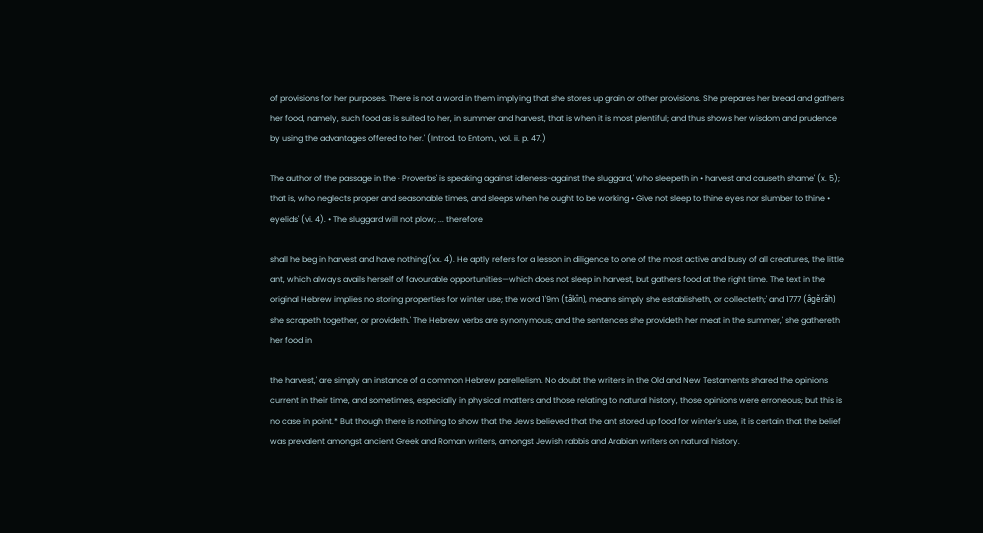of provisions for her purposes. There is not a word in them implying that she stores up grain or other provisions. She prepares her bread and gathers her food, namely, such food as is suited to her, in summer and harvest, that is when it is most plentiful; and thus shows her wisdom and prudence by using the advantages offered to her.' (Introd. to Entom., vol. ii. p. 47.)

The author of the passage in the · Proverbs' is speaking against idleness-against the sluggard,' who sleepeth in • harvest and causeth shame' (x. 5); that is, who neglects proper and seasonable times, and sleeps when he ought to be working • Give not sleep to thine eyes nor slumber to thine • eyelids' (vi. 4). • The sluggard will not plow; ... therefore

shall he beg in harvest and have nothing'(xx. 4). He aptly refers for a lesson in diligence to one of the most active and busy of all creatures, the little ant, which always avails herself of favourable opportunities—which does not sleep in harvest, but gathers food at the right time. The text in the original Hebrew implies no storing properties for winter use; the word 1'9m (tâkîn), means simply she establisheth, or collecteth;' and 1777 (âgěrâh) she scrapeth together, or provideth.' The Hebrew verbs are synonymous; and the sentences she provideth her meat in the summer,' she gathereth her food in

the harvest,' are simply an instance of a common Hebrew parellelism. No doubt the writers in the Old and New Testaments shared the opinions current in their time, and sometimes, especially in physical matters and those relating to natural history, those opinions were erroneous; but this is no case in point.* But though there is nothing to show that the Jews believed that the ant stored up food for winter's use, it is certain that the belief was prevalent amongst ancient Greek and Roman writers, amongst Jewish rabbis and Arabian writers on natural history.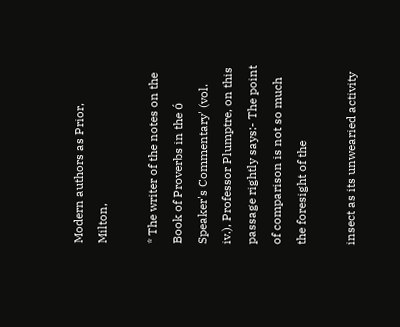Modern authors as Prior, Milton,

* The writer of the notes on the Book of Proverbs in the ó Speaker's Commentary' (vol. iv.), Professor Plumptre, on this passage rightly says:- The point of comparison is not so much the foresight of the

insect as its unwearied activity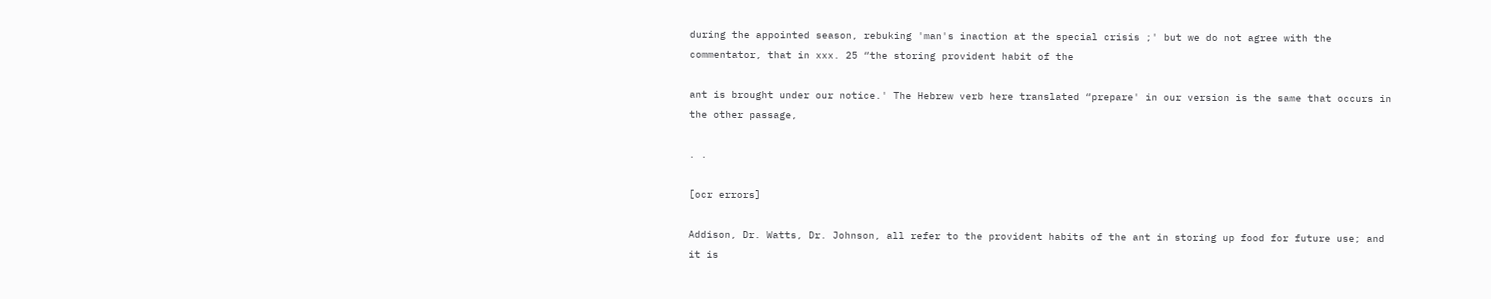during the appointed season, rebuking 'man's inaction at the special crisis ;' but we do not agree with the commentator, that in xxx. 25 “the storing provident habit of the

ant is brought under our notice.' The Hebrew verb here translated “prepare' in our version is the same that occurs in the other passage,

. .

[ocr errors]

Addison, Dr. Watts, Dr. Johnson, all refer to the provident habits of the ant in storing up food for future use; and it is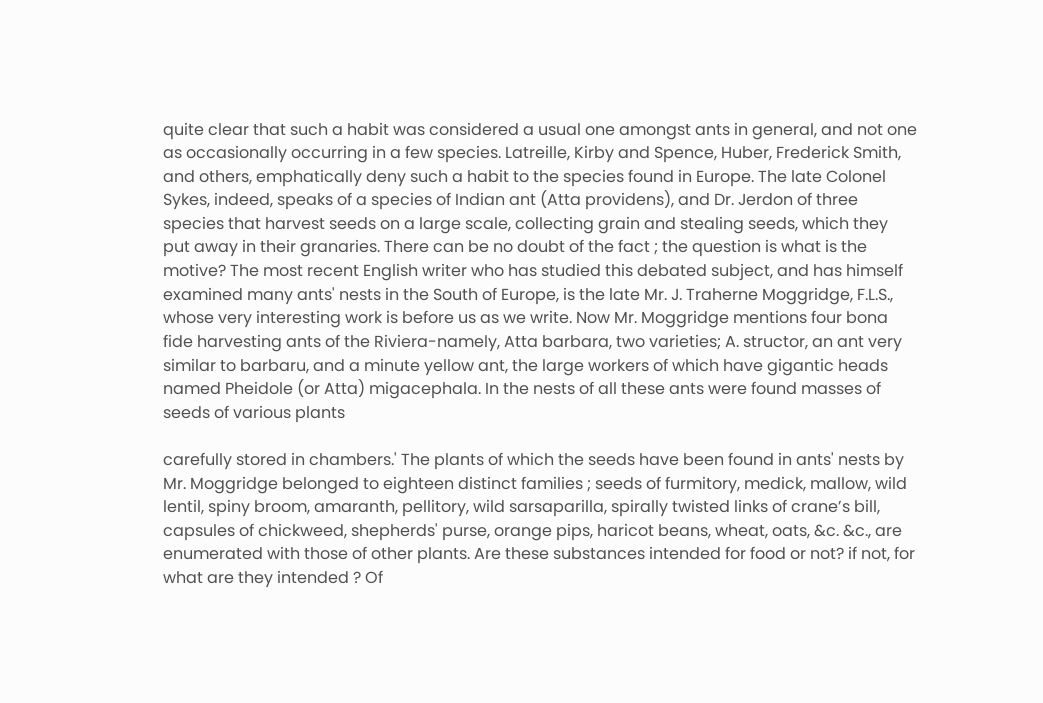quite clear that such a habit was considered a usual one amongst ants in general, and not one as occasionally occurring in a few species. Latreille, Kirby and Spence, Huber, Frederick Smith, and others, emphatically deny such a habit to the species found in Europe. The late Colonel Sykes, indeed, speaks of a species of Indian ant (Atta providens), and Dr. Jerdon of three species that harvest seeds on a large scale, collecting grain and stealing seeds, which they put away in their granaries. There can be no doubt of the fact ; the question is what is the motive? The most recent English writer who has studied this debated subject, and has himself examined many ants' nests in the South of Europe, is the late Mr. J. Traherne Moggridge, F.L.S., whose very interesting work is before us as we write. Now Mr. Moggridge mentions four bona fide harvesting ants of the Riviera-namely, Atta barbara, two varieties; A. structor, an ant very similar to barbaru, and a minute yellow ant, the large workers of which have gigantic heads named Pheidole (or Atta) migacephala. In the nests of all these ants were found masses of seeds of various plants

carefully stored in chambers.' The plants of which the seeds have been found in ants' nests by Mr. Moggridge belonged to eighteen distinct families ; seeds of furmitory, medick, mallow, wild lentil, spiny broom, amaranth, pellitory, wild sarsaparilla, spirally twisted links of crane’s bill, capsules of chickweed, shepherds' purse, orange pips, haricot beans, wheat, oats, &c. &c., are enumerated with those of other plants. Are these substances intended for food or not? if not, for what are they intended ? Of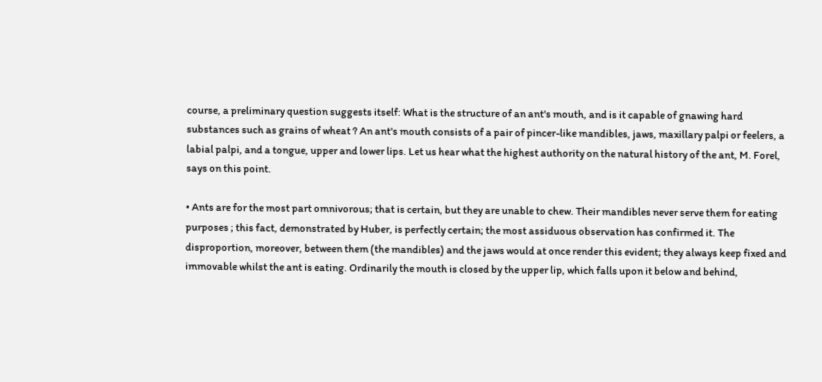course, a preliminary question suggests itself: What is the structure of an ant's mouth, and is it capable of gnawing hard substances such as grains of wheat ? An ant's mouth consists of a pair of pincer-like mandibles, jaws, maxillary palpi or feelers, a labial palpi, and a tongue, upper and lower lips. Let us hear what the highest authority on the natural history of the ant, M. Forel, says on this point.

• Ants are for the most part omnivorous; that is certain, but they are unable to chew. Their mandibles never serve them for eating purposes ; this fact, demonstrated by Huber, is perfectly certain; the most assiduous observation has confirmed it. The disproportion, moreover, between them (the mandibles) and the jaws would at once render this evident; they always keep fixed and immovable whilst the ant is eating. Ordinarily the mouth is closed by the upper lip, which falls upon it below and behind,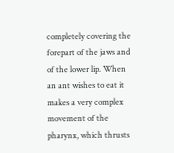completely covering the forepart of the jaws and of the lower lip. When an ant wishes to eat it makes a very complex movement of the pharynx, which thrusts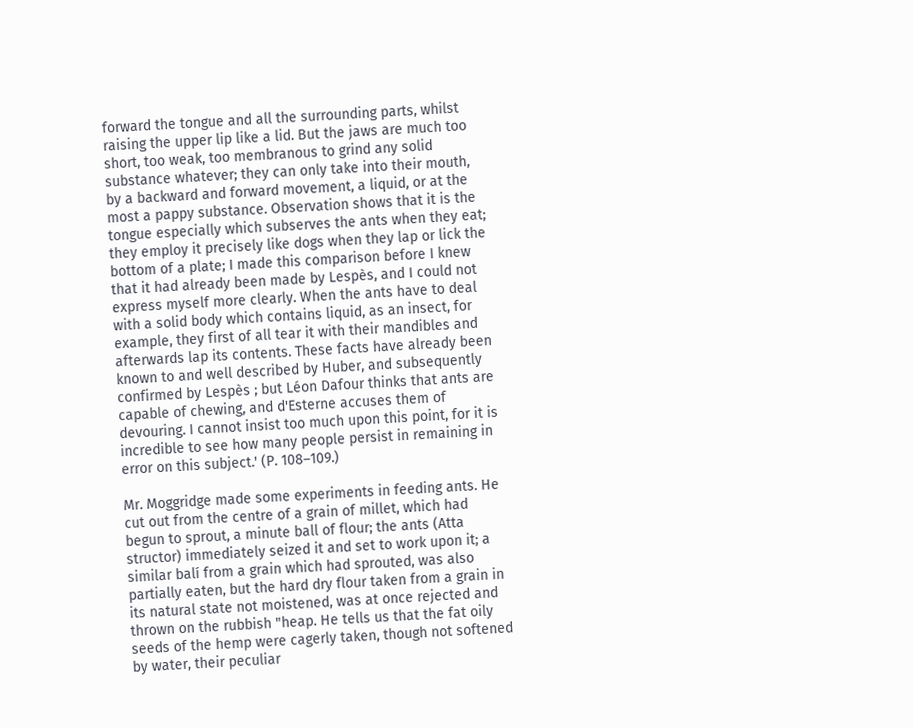forward the tongue and all the surrounding parts, whilst raising the upper lip like a lid. But the jaws are much too short, too weak, too membranous to grind any solid substance whatever; they can only take into their mouth, by a backward and forward movement, a liquid, or at the most a pappy substance. Observation shows that it is the tongue especially which subserves the ants when they eat; they employ it precisely like dogs when they lap or lick the bottom of a plate; I made this comparison before I knew that it had already been made by Lespès, and I could not express myself more clearly. When the ants have to deal with a solid body which contains liquid, as an insect, for example, they first of all tear it with their mandibles and afterwards lap its contents. These facts have already been known to and well described by Huber, and subsequently confirmed by Lespès ; but Léon Dafour thinks that ants are capable of chewing, and d'Esterne accuses them of devouring. I cannot insist too much upon this point, for it is incredible to see how many people persist in remaining in error on this subject.' (P. 108–109.)

Mr. Moggridge made some experiments in feeding ants. He cut out from the centre of a grain of millet, which had begun to sprout, a minute ball of flour; the ants (Atta structor) immediately seized it and set to work upon it; a similar balí from a grain which had sprouted, was also partially eaten, but the hard dry flour taken from a grain in its natural state not moistened, was at once rejected and thrown on the rubbish "heap. He tells us that the fat oily seeds of the hemp were cagerly taken, though not softened by water, their peculiar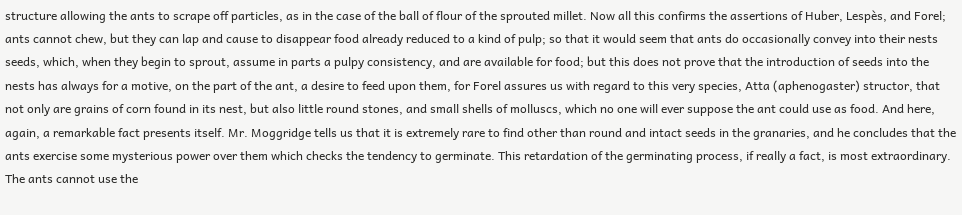structure allowing the ants to scrape off particles, as in the case of the ball of flour of the sprouted millet. Now all this confirms the assertions of Huber, Lespès, and Forel; ants cannot chew, but they can lap and cause to disappear food already reduced to a kind of pulp; so that it would seem that ants do occasionally convey into their nests seeds, which, when they begin to sprout, assume in parts a pulpy consistency, and are available for food; but this does not prove that the introduction of seeds into the nests has always for a motive, on the part of the ant, a desire to feed upon them, for Forel assures us with regard to this very species, Atta (aphenogaster) structor, that not only are grains of corn found in its nest, but also little round stones, and small shells of molluscs, which no one will ever suppose the ant could use as food. And here, again, a remarkable fact presents itself. Mr. Moggridge tells us that it is extremely rare to find other than round and intact seeds in the granaries, and he concludes that the ants exercise some mysterious power over them which checks the tendency to germinate. This retardation of the germinating process, if really a fact, is most extraordinary. The ants cannot use the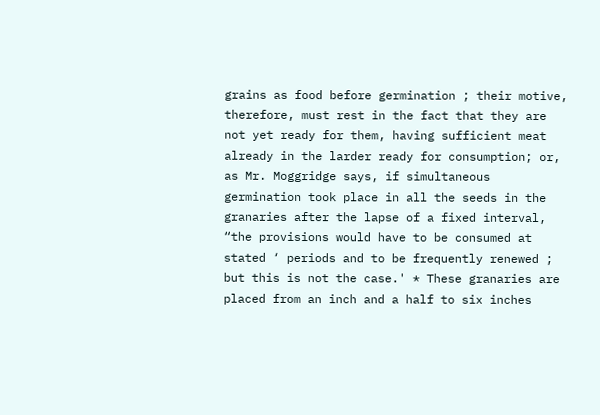grains as food before germination ; their motive, therefore, must rest in the fact that they are not yet ready for them, having sufficient meat already in the larder ready for consumption; or, as Mr. Moggridge says, if simultaneous germination took place in all the seeds in the granaries after the lapse of a fixed interval, “the provisions would have to be consumed at stated ‘ periods and to be frequently renewed ; but this is not the case.' * These granaries are placed from an inch and a half to six inches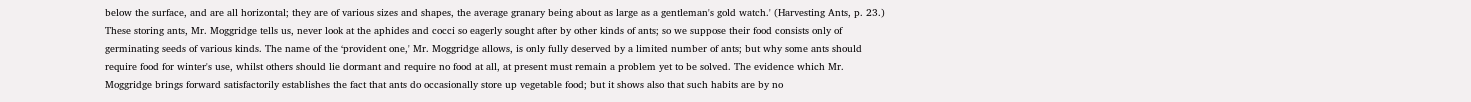below the surface, and are all horizontal; they are of various sizes and shapes, the average granary being about as large as a gentleman's gold watch.' (Harvesting Ants, p. 23.) These storing ants, Mr. Moggridge tells us, never look at the aphides and cocci so eagerly sought after by other kinds of ants; so we suppose their food consists only of germinating seeds of various kinds. The name of the ‘provident one,' Mr. Moggridge allows, is only fully deserved by a limited number of ants; but why some ants should require food for winter's use, whilst others should lie dormant and require no food at all, at present must remain a problem yet to be solved. The evidence which Mr. Moggridge brings forward satisfactorily establishes the fact that ants do occasionally store up vegetable food; but it shows also that such habits are by no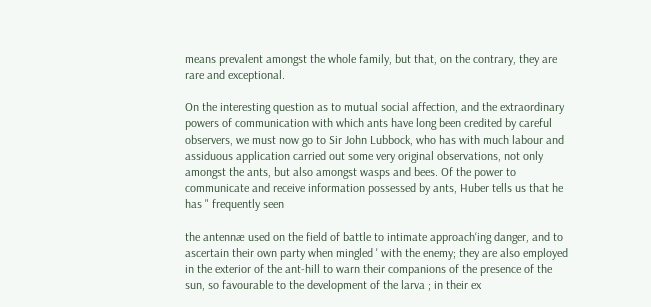means prevalent amongst the whole family, but that, on the contrary, they are rare and exceptional.

On the interesting question as to mutual social affection, and the extraordinary powers of communication with which ants have long been credited by careful observers, we must now go to Sir John Lubbock, who has with much labour and assiduous application carried out some very original observations, not only amongst the ants, but also amongst wasps and bees. Of the power to communicate and receive information possessed by ants, Huber tells us that he has " frequently seen

the antennæ used on the field of battle to intimate approach‘ing danger, and to ascertain their own party when mingled ' with the enemy; they are also employed in the exterior of the ant-hill to warn their companions of the presence of the sun, so favourable to the development of the larva ; in their ex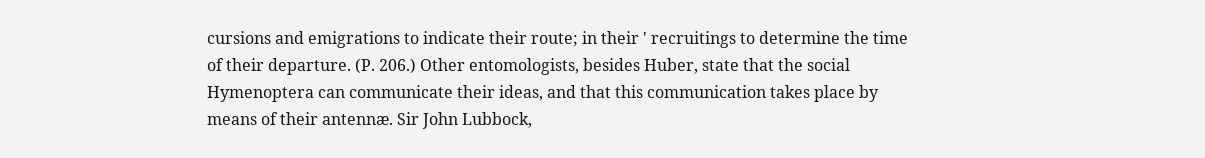cursions and emigrations to indicate their route; in their ' recruitings to determine the time of their departure. (P. 206.) Other entomologists, besides Huber, state that the social Hymenoptera can communicate their ideas, and that this communication takes place by means of their antennæ. Sir John Lubbock,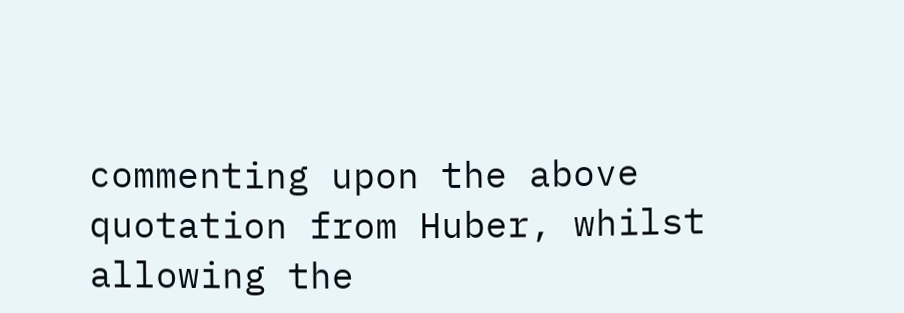commenting upon the above quotation from Huber, whilst allowing the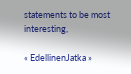statements to be most interesting,

« EdellinenJatka »